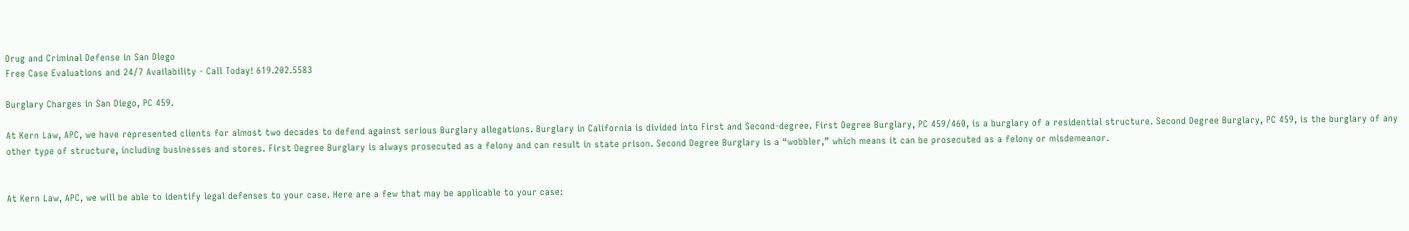Drug and Criminal Defense in San Diego
Free Case Evaluations and 24/7 Availability - Call Today! 619.202.5583

Burglary Charges in San Diego, PC 459.

At Kern Law, APC, we have represented clients for almost two decades to defend against serious Burglary allegations. Burglary in California is divided into First and Second-degree. First Degree Burglary, PC 459/460, is a burglary of a residential structure. Second Degree Burglary, PC 459, is the burglary of any other type of structure, including businesses and stores. First Degree Burglary is always prosecuted as a felony and can result in state prison. Second Degree Burglary is a “wobbler,” which means it can be prosecuted as a felony or misdemeanor.


At Kern Law, APC, we will be able to identify legal defenses to your case. Here are a few that may be applicable to your case: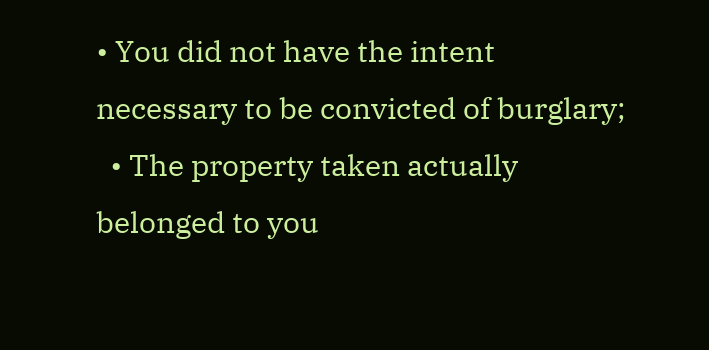• You did not have the intent necessary to be convicted of burglary;
  • The property taken actually belonged to you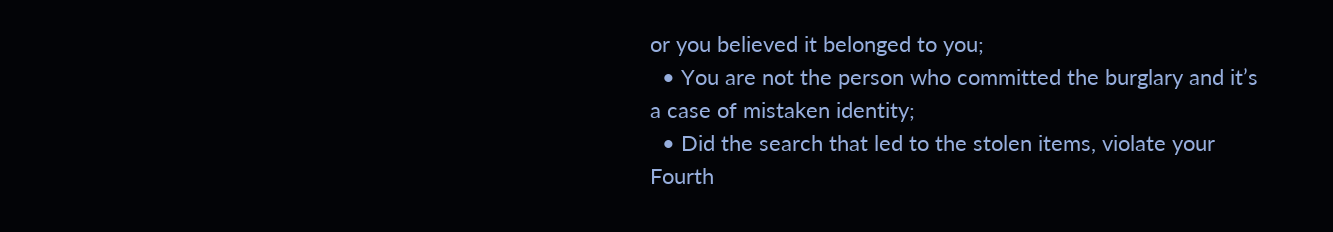or you believed it belonged to you;
  • You are not the person who committed the burglary and it’s a case of mistaken identity;
  • Did the search that led to the stolen items, violate your Fourth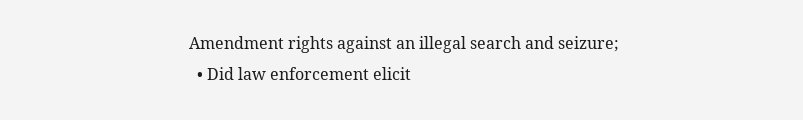Amendment rights against an illegal search and seizure;
  • Did law enforcement elicit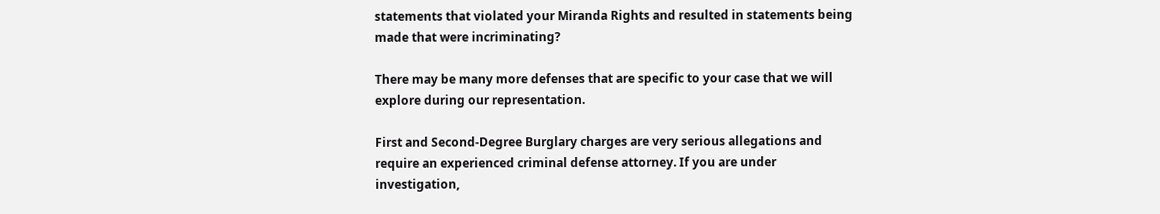statements that violated your Miranda Rights and resulted in statements being made that were incriminating?

There may be many more defenses that are specific to your case that we will explore during our representation.

First and Second-Degree Burglary charges are very serious allegations and require an experienced criminal defense attorney. If you are under investigation,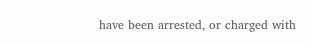have been arrested, or charged with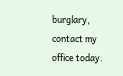burglary, contact my office today.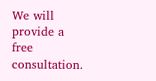We will provide a free consultation.